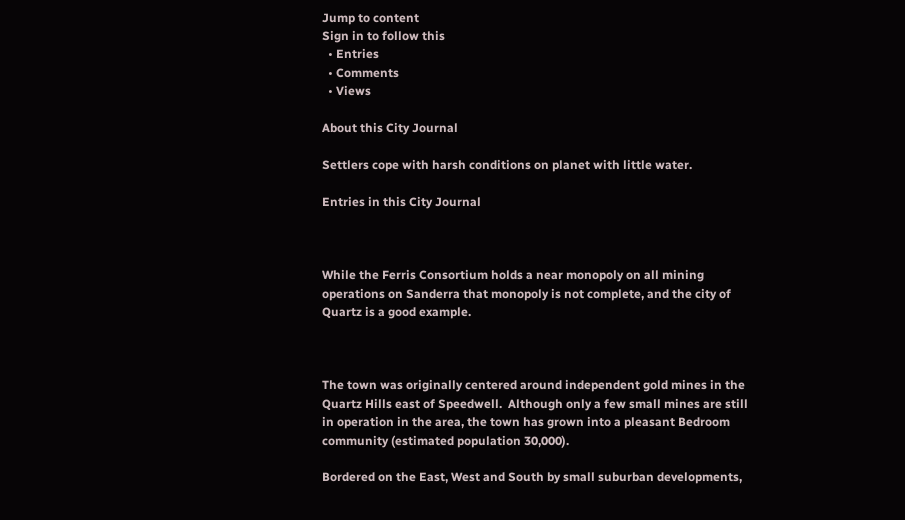Jump to content
Sign in to follow this
  • Entries
  • Comments
  • Views

About this City Journal

Settlers cope with harsh conditions on planet with little water.

Entries in this City Journal



While the Ferris Consortium holds a near monopoly on all mining operations on Sanderra that monopoly is not complete, and the city of Quartz is a good example.



The town was originally centered around independent gold mines in the Quartz Hills east of Speedwell.  Although only a few small mines are still in operation in the area, the town has grown into a pleasant Bedroom community (estimated population 30,000).

Bordered on the East, West and South by small suburban developments,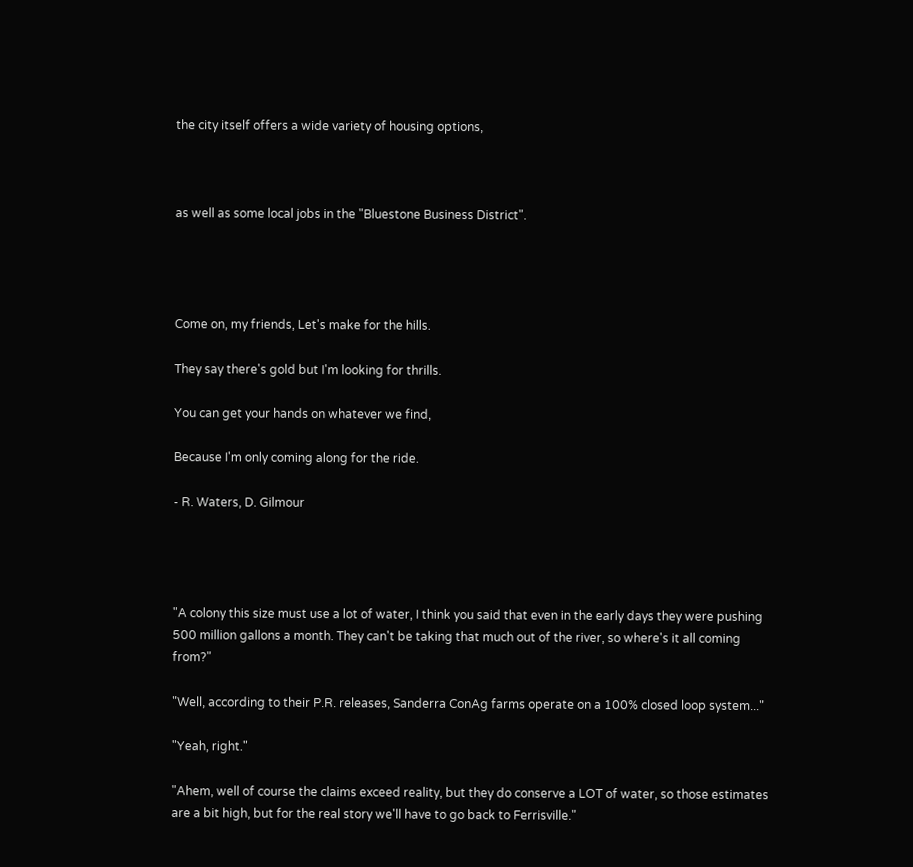the city itself offers a wide variety of housing options,



as well as some local jobs in the "Bluestone Business District".




Come on, my friends, Let's make for the hills.

They say there's gold but I'm looking for thrills.

You can get your hands on whatever we find,

Because I'm only coming along for the ride.

- R. Waters, D. Gilmour




"A colony this size must use a lot of water, I think you said that even in the early days they were pushing 500 million gallons a month. They can't be taking that much out of the river, so where's it all coming from?"

"Well, according to their P.R. releases, Sanderra ConAg farms operate on a 100% closed loop system..."

"Yeah, right."

"Ahem, well of course the claims exceed reality, but they do conserve a LOT of water, so those estimates are a bit high, but for the real story we'll have to go back to Ferrisville."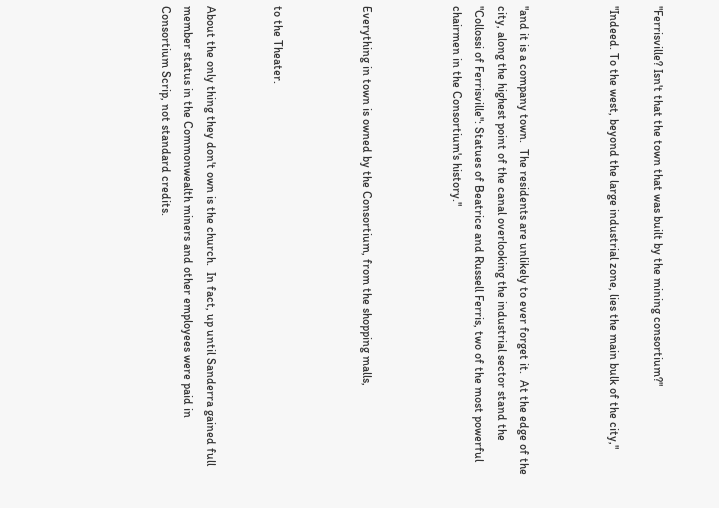"Ferrisville? Isn't that the town that was built by the mining consortium?"

"Indeed. To the west, beyond the large industrial zone, lies the main bulk of the city,"



"and it is a company town.  The residents are unlikely to ever forget it.  At the edge of the city, along the highest point of the canal overlooking the industrial sector stand the "Collossi of Ferrisville": Statues of Beatrice and Russell Ferris, two of the most powerful chairmen in the Consortium's history."



Everything in town is owned by the Consortium, from the shopping malls,



to the Theater.


About the only thing they don't own is the church.  In fact, up until Sanderra gained full member status in the Commonwealth miners and other employees were paid in Consortium Scrip, not standard credits.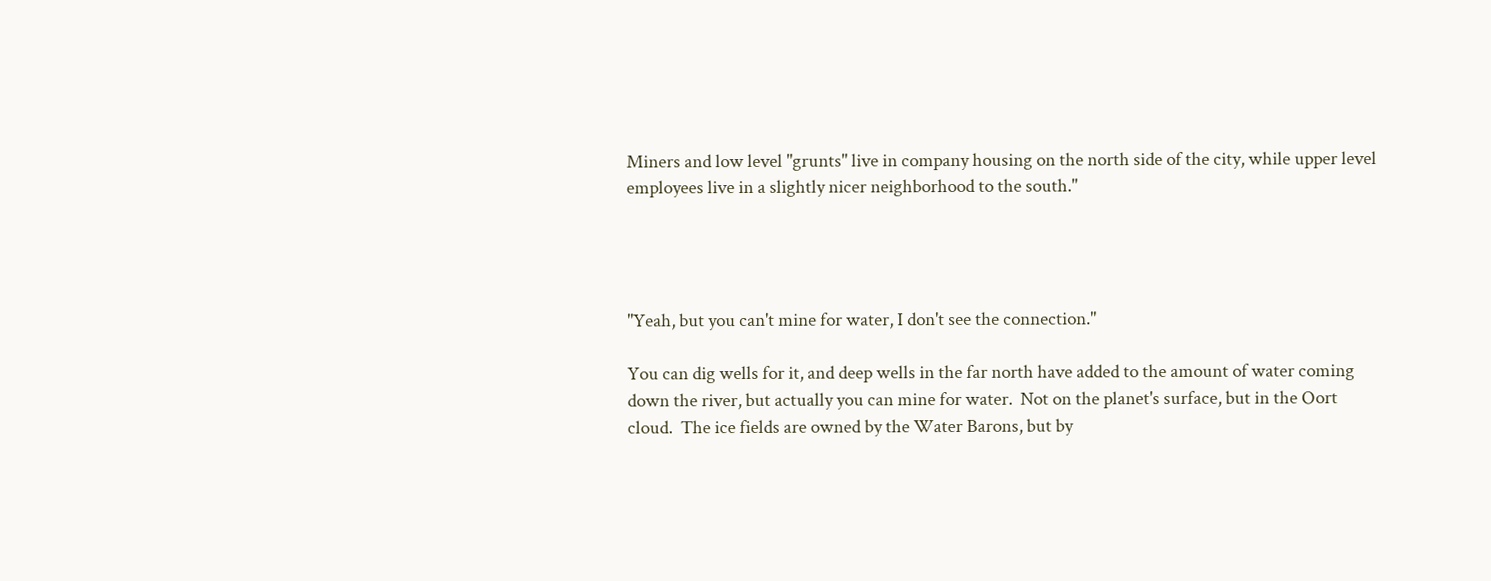Miners and low level "grunts" live in company housing on the north side of the city, while upper level employees live in a slightly nicer neighborhood to the south."




"Yeah, but you can't mine for water, I don't see the connection."

You can dig wells for it, and deep wells in the far north have added to the amount of water coming down the river, but actually you can mine for water.  Not on the planet's surface, but in the Oort cloud.  The ice fields are owned by the Water Barons, but by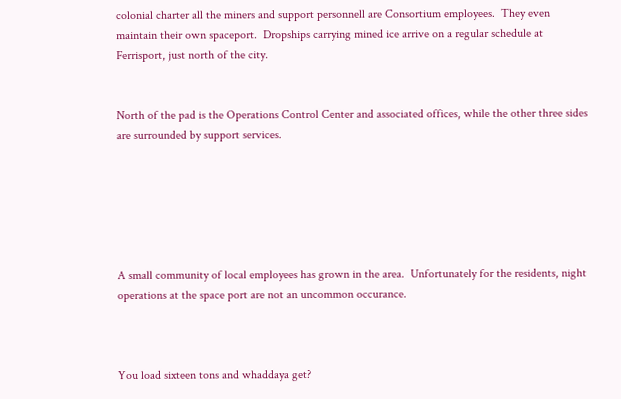colonial charter all the miners and support personnell are Consortium employees.  They even maintain their own spaceport.  Dropships carrying mined ice arrive on a regular schedule at Ferrisport, just north of the city.


North of the pad is the Operations Control Center and associated offices, while the other three sides are surrounded by support services.






A small community of local employees has grown in the area.  Unfortunately for the residents, night operations at the space port are not an uncommon occurance.



You load sixteen tons and whaddaya get?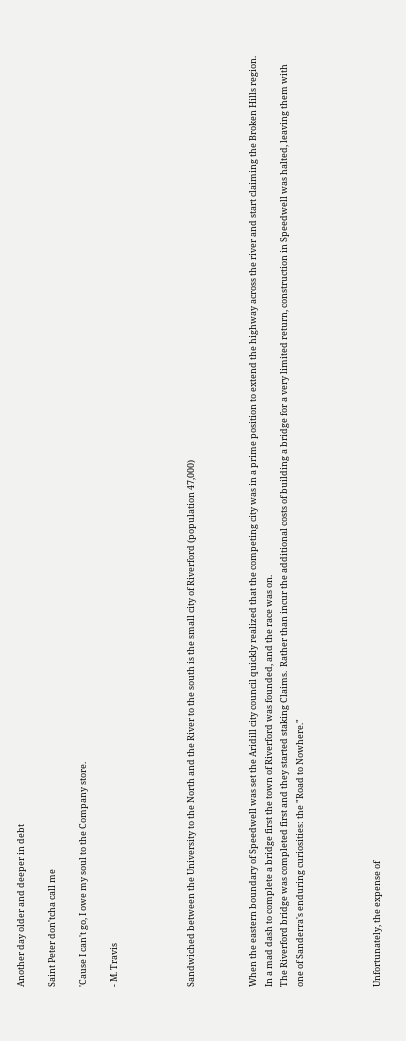Another day older and deeper in debt

Saint Peter don'tcha call me

'Cause I can't go, I owe my soul to the Company store.

- M. Travis




Sandwiched between the University to the North and the River to the south is the small city of Riverford (population 47,000)



When the eastern boundary of Speedwell was set the Aridill city council quickly realized that the competing city was in a prime position to extend the highway across the river and start claiming the Broken Hills region.  In a mad dash to complete a bridge first the town of Riverford was founded, and the race was on.
The Riverford bridge was completed first and they started staking Claims.  Rather than incur the additional costs of building a bridge for a very limited return, construction in Speedwell was halted, leaving them with one of Sanderra's enduring curiosities: the "Road to Nowhere."




Unfortunately, the expense of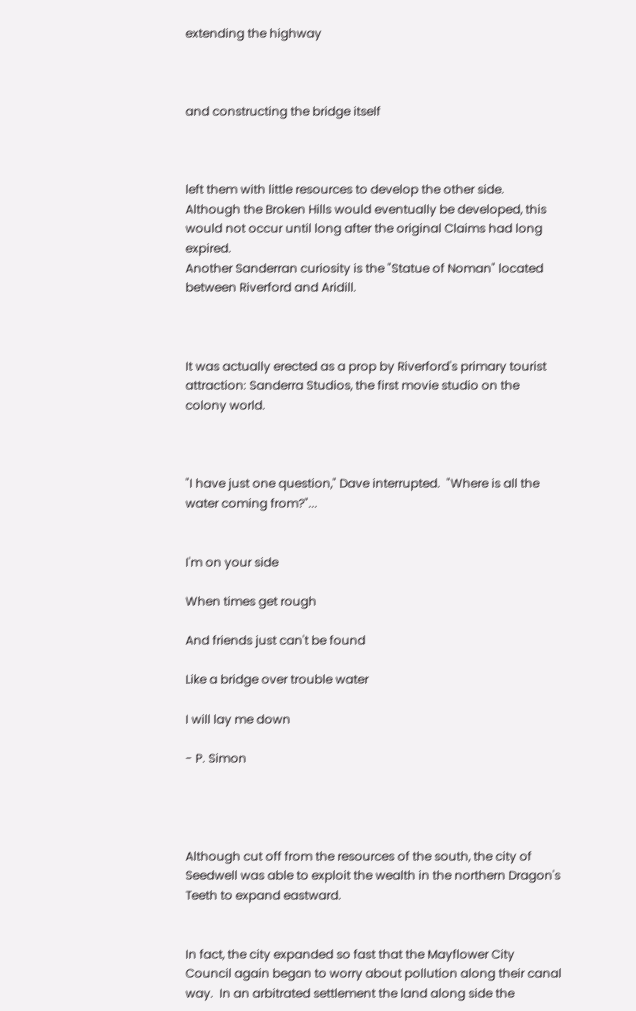extending the highway



and constructing the bridge itself



left them with little resources to develop the other side.  Although the Broken Hills would eventually be developed, this would not occur until long after the original Claims had long expired.
Another Sanderran curiosity is the "Statue of Noman" located between Riverford and Aridill.



It was actually erected as a prop by Riverford's primary tourist attraction: Sanderra Studios, the first movie studio on the colony world.



"I have just one question," Dave interrupted.  "Where is all the water coming from?"...


I'm on your side

When times get rough

And friends just can't be found

Like a bridge over trouble water

I will lay me down

- P. Simon




Although cut off from the resources of the south, the city of Seedwell was able to exploit the wealth in the northern Dragon's Teeth to expand eastward.


In fact, the city expanded so fast that the Mayflower City Council again began to worry about pollution along their canal way.  In an arbitrated settlement the land along side the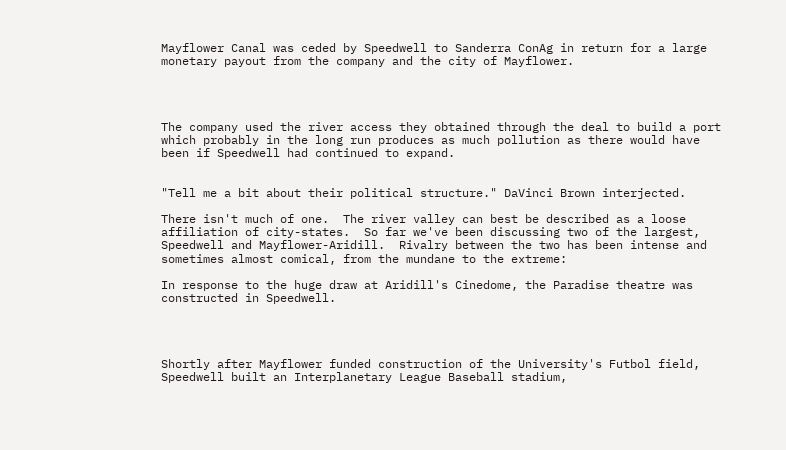Mayflower Canal was ceded by Speedwell to Sanderra ConAg in return for a large monetary payout from the company and the city of Mayflower.




The company used the river access they obtained through the deal to build a port which probably in the long run produces as much pollution as there would have been if Speedwell had continued to expand.


"Tell me a bit about their political structure." DaVinci Brown interjected.

There isn't much of one.  The river valley can best be described as a loose affiliation of city-states.  So far we've been discussing two of the largest, Speedwell and Mayflower-Aridill.  Rivalry between the two has been intense and sometimes almost comical, from the mundane to the extreme:

In response to the huge draw at Aridill's Cinedome, the Paradise theatre was constructed in Speedwell.




Shortly after Mayflower funded construction of the University's Futbol field, Speedwell built an Interplanetary League Baseball stadium,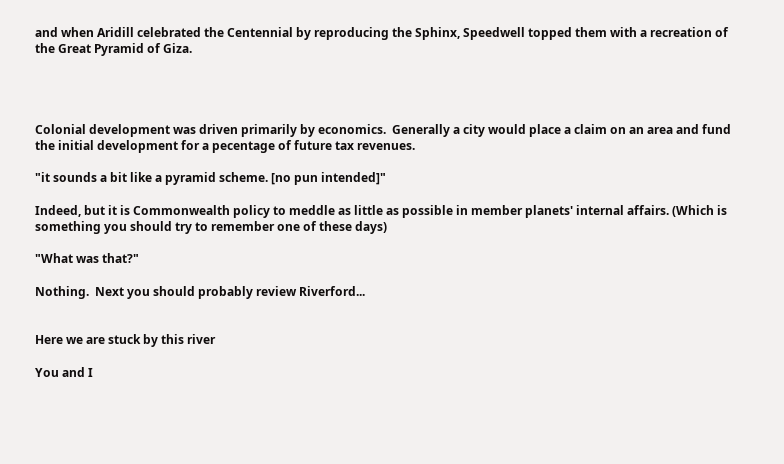and when Aridill celebrated the Centennial by reproducing the Sphinx, Speedwell topped them with a recreation of the Great Pyramid of Giza.




Colonial development was driven primarily by economics.  Generally a city would place a claim on an area and fund the initial development for a pecentage of future tax revenues.

"it sounds a bit like a pyramid scheme. [no pun intended]"

Indeed, but it is Commonwealth policy to meddle as little as possible in member planets' internal affairs. (Which is something you should try to remember one of these days)

"What was that?"

Nothing.  Next you should probably review Riverford...


Here we are stuck by this river

You and I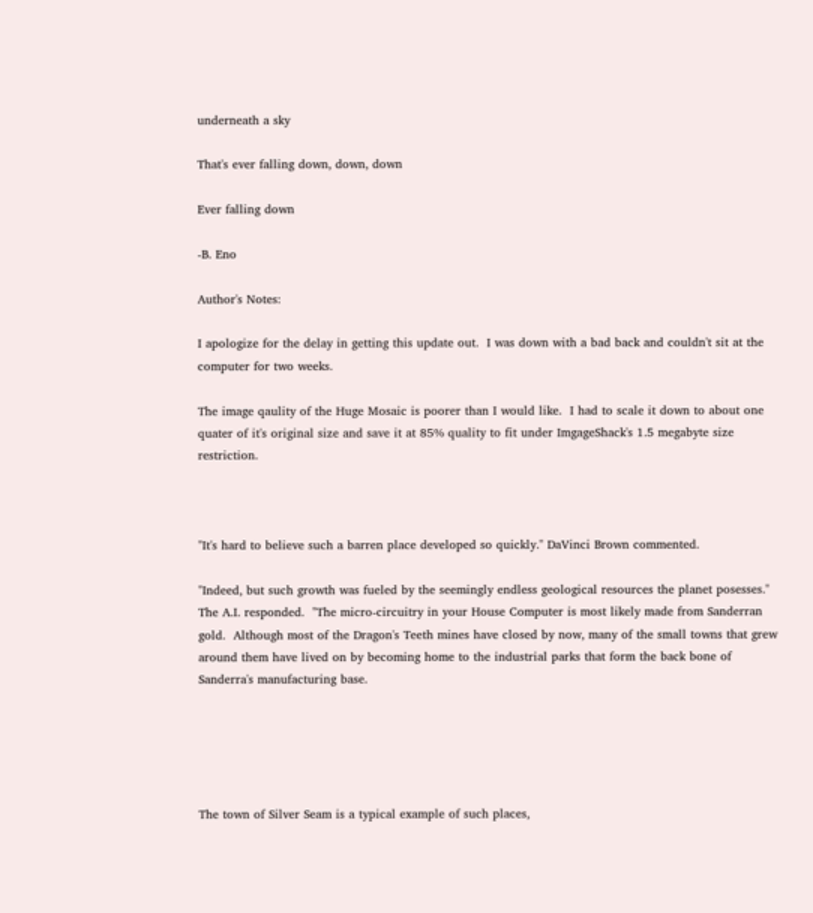underneath a sky

That's ever falling down, down, down

Ever falling down

-B. Eno

Author's Notes:

I apologize for the delay in getting this update out.  I was down with a bad back and couldn't sit at the computer for two weeks.

The image qaulity of the Huge Mosaic is poorer than I would like.  I had to scale it down to about one quater of it's original size and save it at 85% quality to fit under ImgageShack's 1.5 megabyte size restriction.



"It's hard to believe such a barren place developed so quickly." DaVinci Brown commented.

"Indeed, but such growth was fueled by the seemingly endless geological resources the planet posesses." The A.I. responded.  "The micro-circuitry in your House Computer is most likely made from Sanderran gold.  Although most of the Dragon's Teeth mines have closed by now, many of the small towns that grew around them have lived on by becoming home to the industrial parks that form the back bone of Sanderra's manufacturing base.





The town of Silver Seam is a typical example of such places,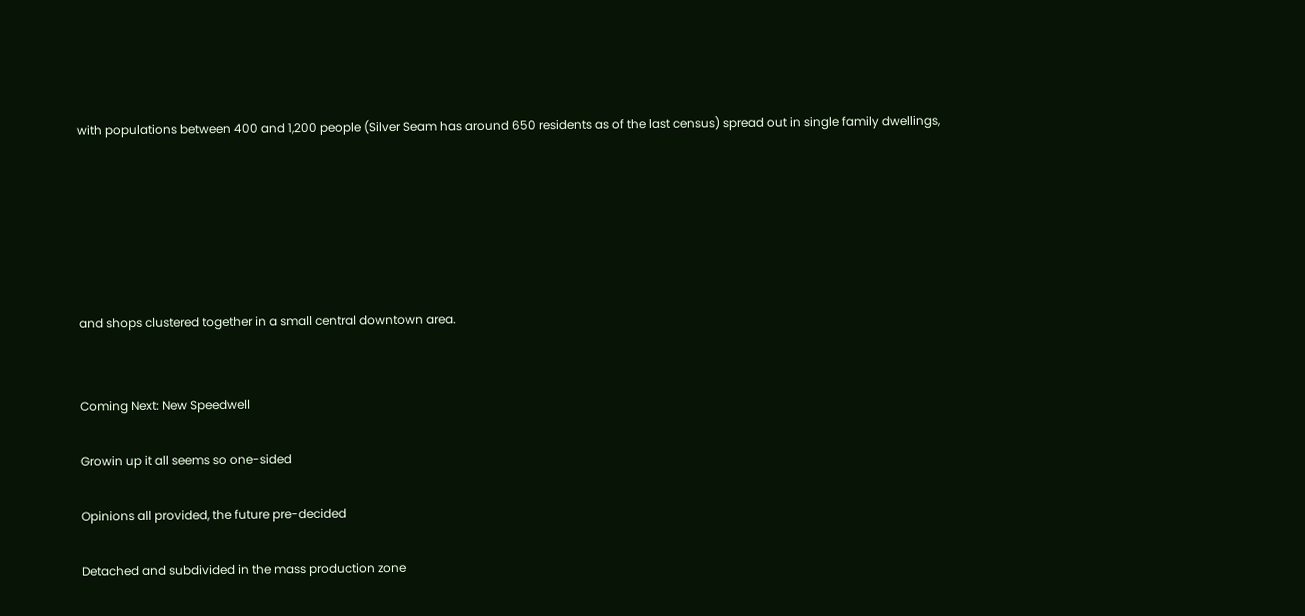with populations between 400 and 1,200 people (Silver Seam has around 650 residents as of the last census) spread out in single family dwellings,






and shops clustered together in a small central downtown area.


Coming Next: New Speedwell

Growin up it all seems so one-sided

Opinions all provided, the future pre-decided

Detached and subdivided in the mass production zone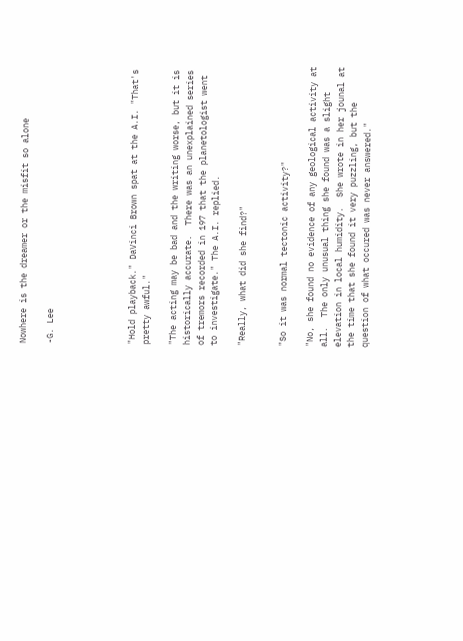Nowhere is the dreamer or the misfit so alone

-G. Lee





"Hold playback." DaVinci Brown spat at the A.I. "That's pretty awful."

"The acting may be bad and the writing worse, but it is historically accurate.  There was an unexplained series of tremors recorded in 197 that the planetologist went to investigate." The A.I. replied.

"Really, what did she find?"


"So it was normal tectonic activity?"

"No, she found no evidence of any geological activity at all.  The only unusual thing she found was a slight elevation in local humidity.  She wrote in her jounal at the time that she found it very puzzling, but the question of what occured was never answered."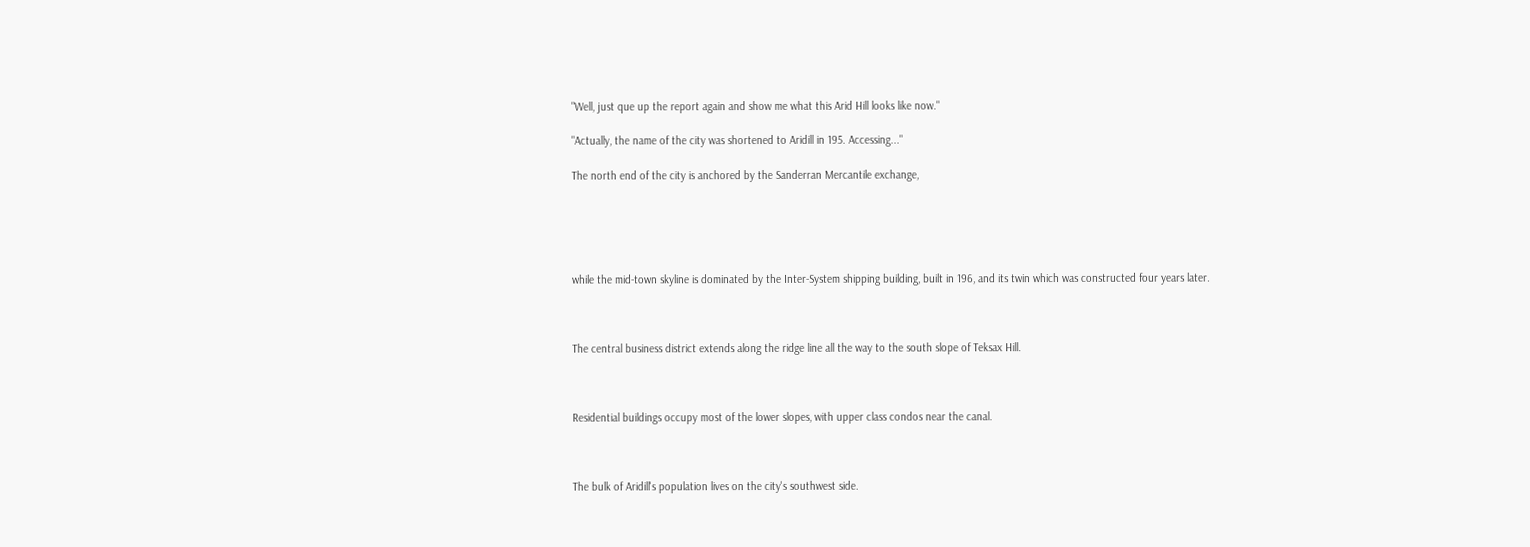"Well, just que up the report again and show me what this Arid Hill looks like now."

"Actually, the name of the city was shortened to Aridill in 195. Accessing..."

The north end of the city is anchored by the Sanderran Mercantile exchange,





while the mid-town skyline is dominated by the Inter-System shipping building, built in 196, and its twin which was constructed four years later.



The central business district extends along the ridge line all the way to the south slope of Teksax Hill.



Residential buildings occupy most of the lower slopes, with upper class condos near the canal.



The bulk of Aridill's population lives on the city's southwest side.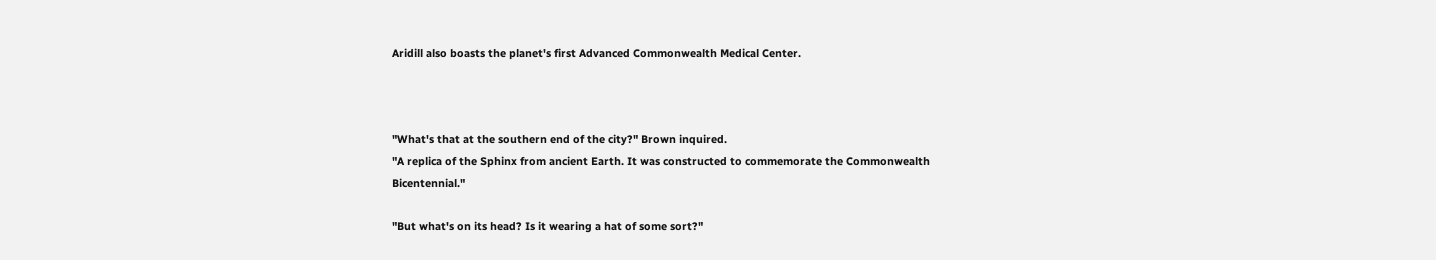Aridill also boasts the planet's first Advanced Commonwealth Medical Center.



"What's that at the southern end of the city?" Brown inquired.
"A replica of the Sphinx from ancient Earth. It was constructed to commemorate the Commonwealth Bicentennial."

"But what's on its head? Is it wearing a hat of some sort?"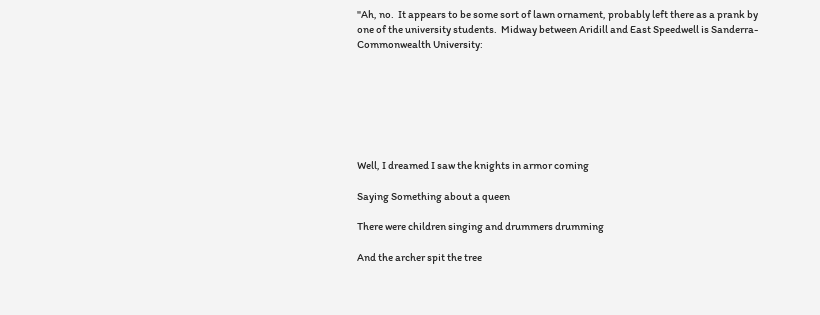"Ah, no.  It appears to be some sort of lawn ornament, probably left there as a prank by one of the university students.  Midway between Aridill and East Speedwell is Sanderra-Commonwealth University:







Well, I dreamed I saw the knights in armor coming

Saying Something about a queen

There were children singing and drummers drumming

And the archer spit the tree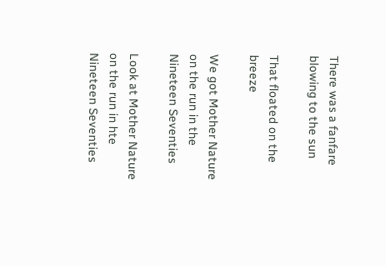There was a fanfare blowing to the sun

That floated on the breeze

We got Mother Nature on the run in the Nineteen Seventies

Look at Mother Nature on the run in hte Nineteen Seventies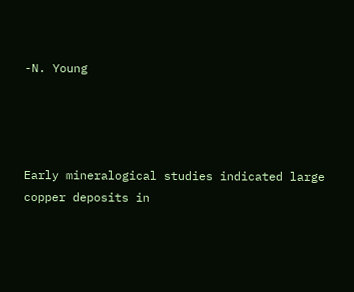-N. Young




Early mineralogical studies indicated large copper deposits in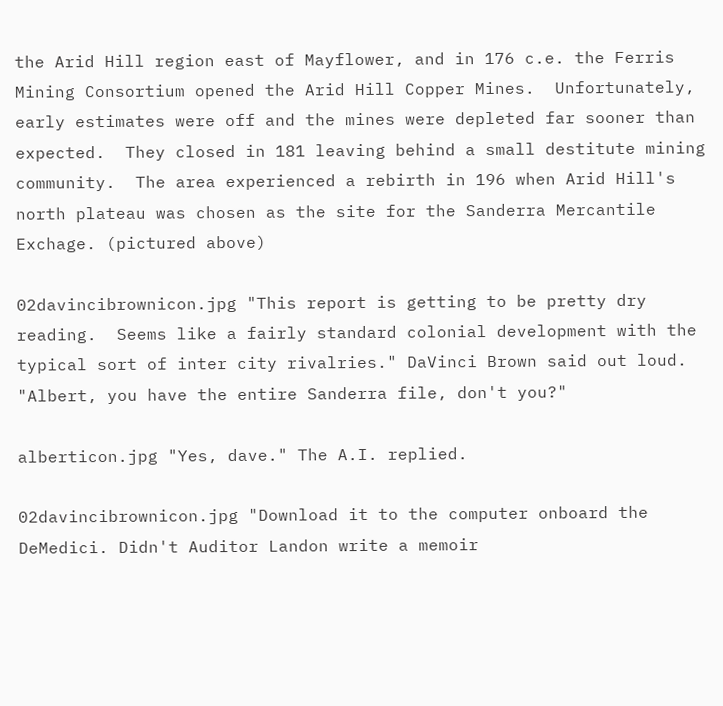the Arid Hill region east of Mayflower, and in 176 c.e. the Ferris Mining Consortium opened the Arid Hill Copper Mines.  Unfortunately, early estimates were off and the mines were depleted far sooner than expected.  They closed in 181 leaving behind a small destitute mining community.  The area experienced a rebirth in 196 when Arid Hill's north plateau was chosen as the site for the Sanderra Mercantile Exchage. (pictured above)

02davincibrownicon.jpg "This report is getting to be pretty dry reading.  Seems like a fairly standard colonial development with the typical sort of inter city rivalries." DaVinci Brown said out loud.  "Albert, you have the entire Sanderra file, don't you?"

alberticon.jpg "Yes, dave." The A.I. replied.

02davincibrownicon.jpg "Download it to the computer onboard the DeMedici. Didn't Auditor Landon write a memoir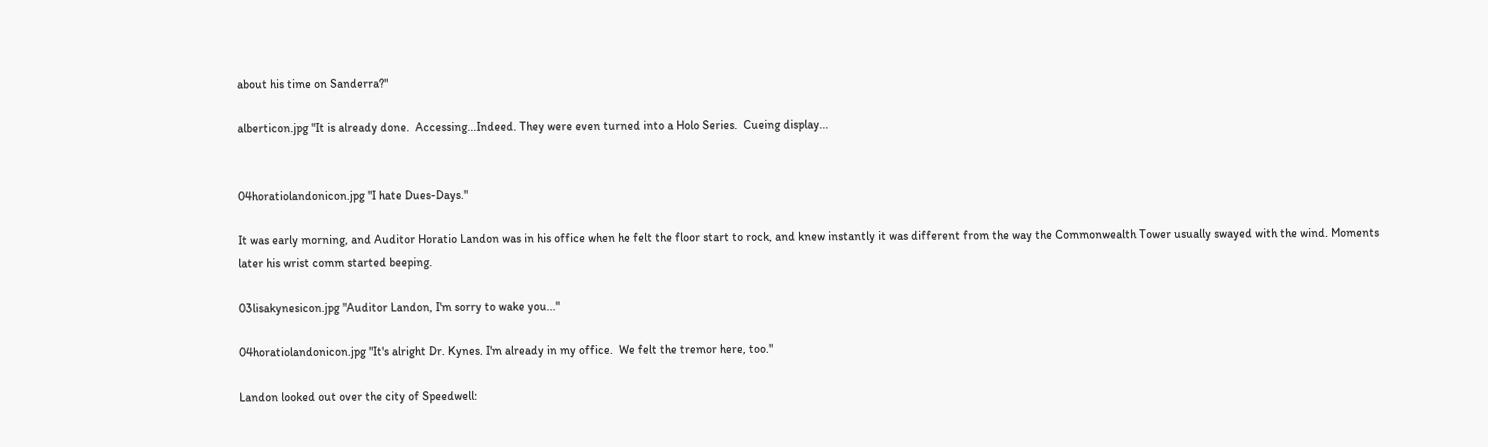about his time on Sanderra?"

alberticon.jpg "It is already done.  Accessing...Indeed. They were even turned into a Holo Series.  Cueing display...


04horatiolandonicon.jpg "I hate Dues-Days."

It was early morning, and Auditor Horatio Landon was in his office when he felt the floor start to rock, and knew instantly it was different from the way the Commonwealth Tower usually swayed with the wind. Moments later his wrist comm started beeping.

03lisakynesicon.jpg "Auditor Landon, I'm sorry to wake you..."

04horatiolandonicon.jpg "It's alright Dr. Kynes. I'm already in my office.  We felt the tremor here, too."

Landon looked out over the city of Speedwell: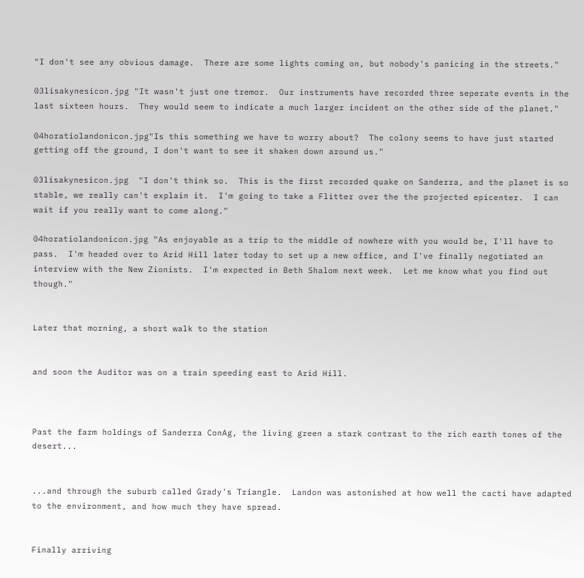"I don't see any obvious damage.  There are some lights coming on, but nobody's panicing in the streets."

03lisakynesicon.jpg "It wasn't just one tremor.  Our instruments have recorded three seperate events in the last sixteen hours.  They would seem to indicate a much larger incident on the other side of the planet."

04horatiolandonicon.jpg"Is this something we have to worry about?  The colony seems to have just started getting off the ground, I don't want to see it shaken down around us."

03lisakynesicon.jpg  "I don't think so.  This is the first recorded quake on Sanderra, and the planet is so stable, we really can't explain it.  I'm going to take a Flitter over the the projected epicenter.  I can wait if you really want to come along."

04horatiolandonicon.jpg "As enjoyable as a trip to the middle of nowhere with you would be, I'll have to pass.  I'm headed over to Arid Hill later today to set up a new office, and I've finally negotiated an interview with the New Zionists.  I'm expected in Beth Shalom next week.  Let me know what you find out though."


Later that morning, a short walk to the station


and soon the Auditor was on a train speeding east to Arid Hill.



Past the farm holdings of Sanderra ConAg, the living green a stark contrast to the rich earth tones of the desert...


...and through the suburb called Grady's Triangle.  Landon was astonished at how well the cacti have adapted to the environment, and how much they have spread.


Finally arriving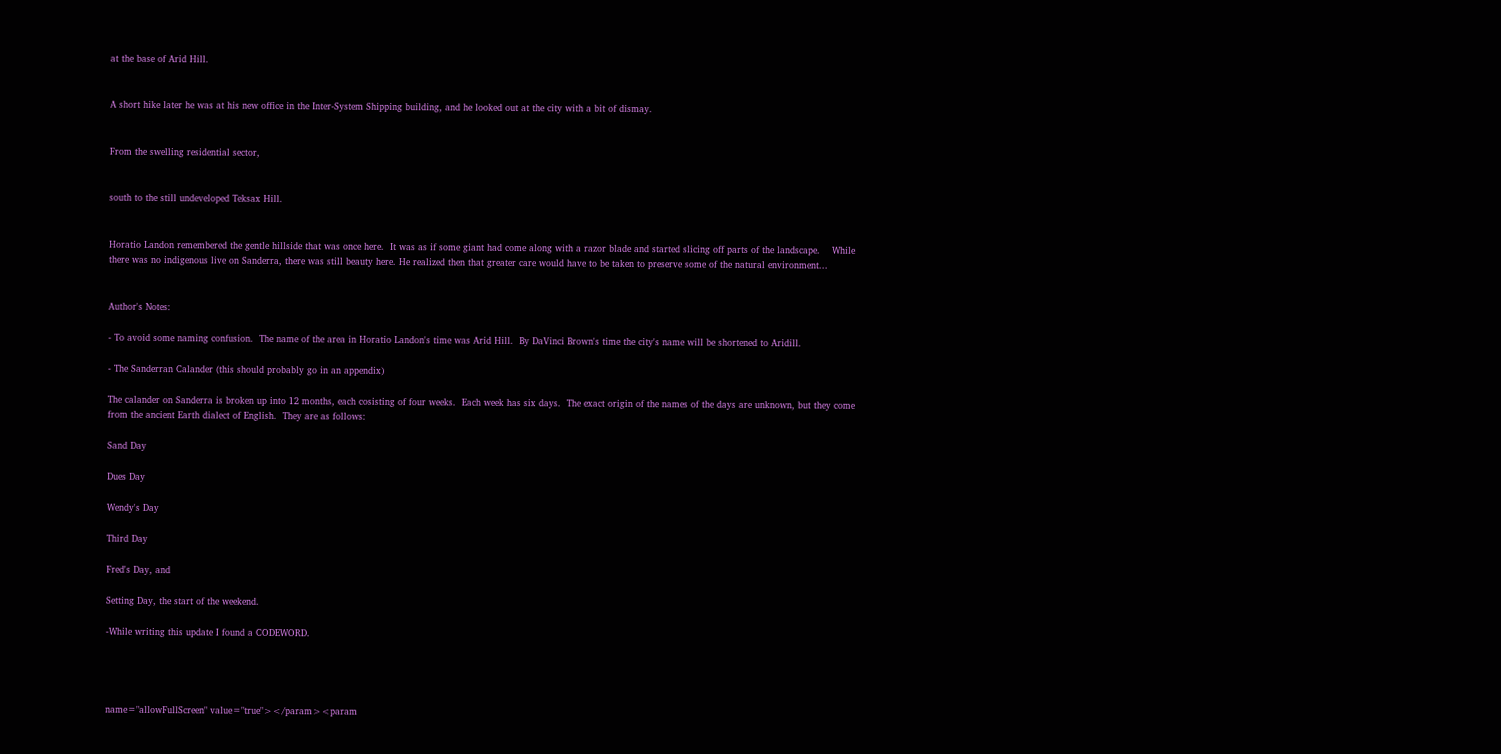at the base of Arid Hill.


A short hike later he was at his new office in the Inter-System Shipping building, and he looked out at the city with a bit of dismay.


From the swelling residential sector,


south to the still undeveloped Teksax Hill.


Horatio Landon remembered the gentle hillside that was once here.  It was as if some giant had come along with a razor blade and started slicing off parts of the landscape.    While there was no indigenous live on Sanderra, there was still beauty here. He realized then that greater care would have to be taken to preserve some of the natural environment...


Author's Notes:

- To avoid some naming confusion.  The name of the area in Horatio Landon's time was Arid Hill.  By DaVinci Brown's time the city's name will be shortened to Aridill.

- The Sanderran Calander (this should probably go in an appendix)

The calander on Sanderra is broken up into 12 months, each cosisting of four weeks.  Each week has six days.  The exact origin of the names of the days are unknown, but they come from the ancient Earth dialect of English.  They are as follows:

Sand Day

Dues Day

Wendy's Day

Third Day

Fred's Day, and

Setting Day, the start of the weekend.

-While writing this update I found a CODEWORD.




name="allowFullScreen" value="true"></param><param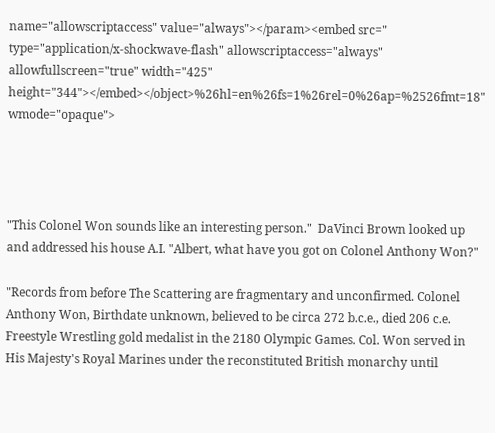name="allowscriptaccess" value="always"></param><embed src="
type="application/x-shockwave-flash" allowscriptaccess="always" allowfullscreen="true" width="425" height="344"></embed></object>%26hl=en%26fs=1%26rel=0%26ap=%2526fmt=18" wmode="opaque">




"This Colonel Won sounds like an interesting person."  DaVinci Brown looked up and addressed his house A.I. "Albert, what have you got on Colonel Anthony Won?"

"Records from before The Scattering are fragmentary and unconfirmed. Colonel Anthony Won, Birthdate unknown, believed to be circa 272 b.c.e., died 206 c.e.  Freestyle Wrestling gold medalist in the 2180 Olympic Games. Col. Won served in His Majesty's Royal Marines under the reconstituted British monarchy until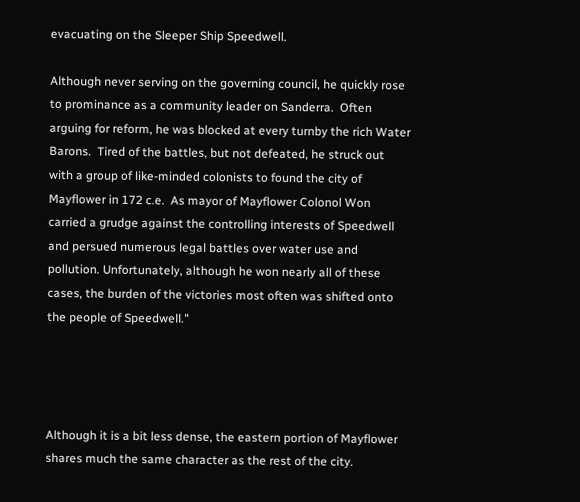evacuating on the Sleeper Ship Speedwell.

Although never serving on the governing council, he quickly rose to prominance as a community leader on Sanderra.  Often arguing for reform, he was blocked at every turnby the rich Water Barons.  Tired of the battles, but not defeated, he struck out with a group of like-minded colonists to found the city of Mayflower in 172 c.e.  As mayor of Mayflower Colonol Won carried a grudge against the controlling interests of Speedwell and persued numerous legal battles over water use and pollution. Unfortunately, although he won nearly all of these cases, the burden of the victories most often was shifted onto the people of Speedwell."




Although it is a bit less dense, the eastern portion of Mayflower shares much the same character as the rest of the city.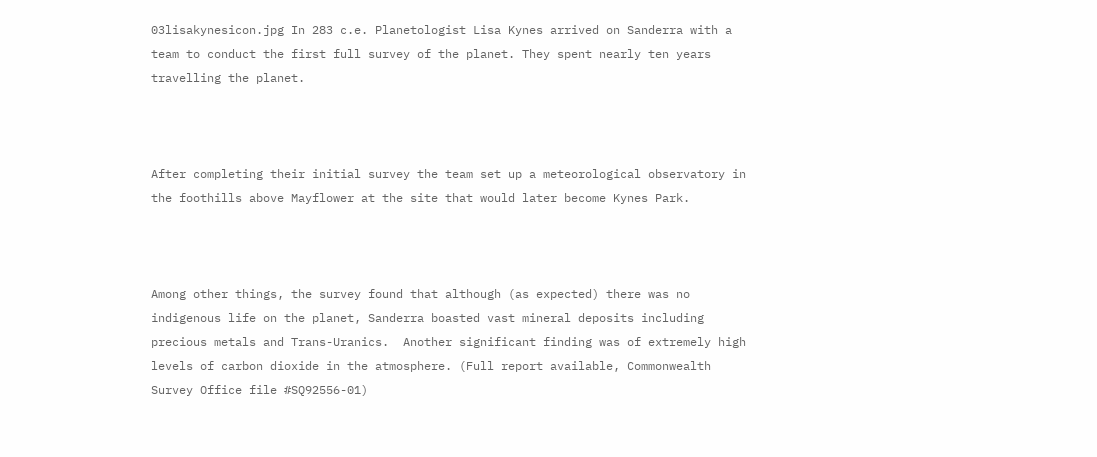03lisakynesicon.jpg In 283 c.e. Planetologist Lisa Kynes arrived on Sanderra with a team to conduct the first full survey of the planet. They spent nearly ten years travelling the planet.



After completing their initial survey the team set up a meteorological observatory in the foothills above Mayflower at the site that would later become Kynes Park.



Among other things, the survey found that although (as expected) there was no indigenous life on the planet, Sanderra boasted vast mineral deposits including precious metals and Trans-Uranics.  Another significant finding was of extremely high levels of carbon dioxide in the atmosphere. (Full report available, Commonwealth Survey Office file #SQ92556-01)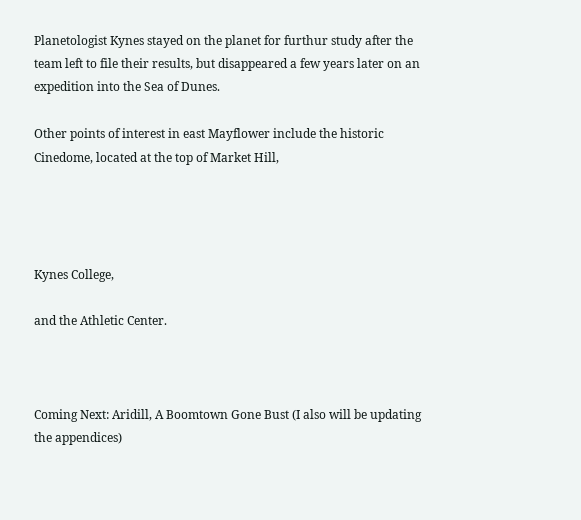Planetologist Kynes stayed on the planet for furthur study after the team left to file their results, but disappeared a few years later on an expedition into the Sea of Dunes.

Other points of interest in east Mayflower include the historic Cinedome, located at the top of Market Hill,




Kynes College,

and the Athletic Center.



Coming Next: Aridill, A Boomtown Gone Bust (I also will be updating the appendices)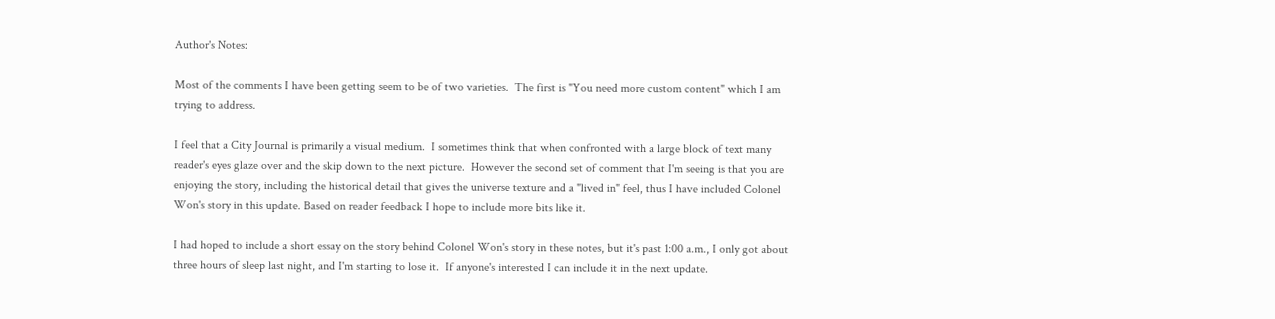Author's Notes:

Most of the comments I have been getting seem to be of two varieties.  The first is "You need more custom content" which I am trying to address.

I feel that a City Journal is primarily a visual medium.  I sometimes think that when confronted with a large block of text many reader's eyes glaze over and the skip down to the next picture.  However the second set of comment that I'm seeing is that you are enjoying the story, including the historical detail that gives the universe texture and a "lived in" feel, thus I have included Colonel Won's story in this update. Based on reader feedback I hope to include more bits like it.

I had hoped to include a short essay on the story behind Colonel Won's story in these notes, but it's past 1:00 a.m., I only got about three hours of sleep last night, and I'm starting to lose it.  If anyone's interested I can include it in the next update.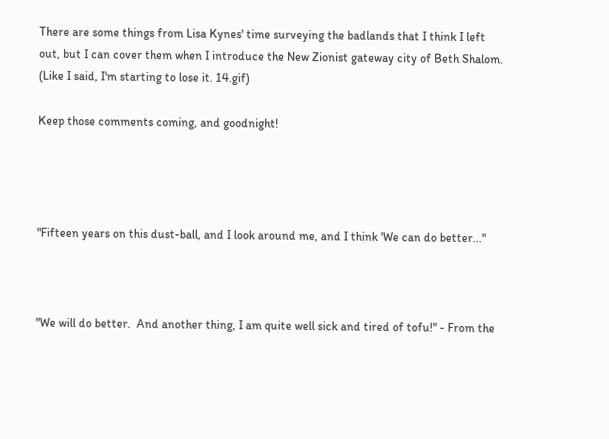There are some things from Lisa Kynes' time surveying the badlands that I think I left out, but I can cover them when I introduce the New Zionist gateway city of Beth Shalom. (Like I said, I'm starting to lose it. 14.gif)

Keep those comments coming, and goodnight!




"Fifteen years on this dust-ball, and I look around me, and I think 'We can do better..."



"We will do better.  And another thing, I am quite well sick and tired of tofu!" - From the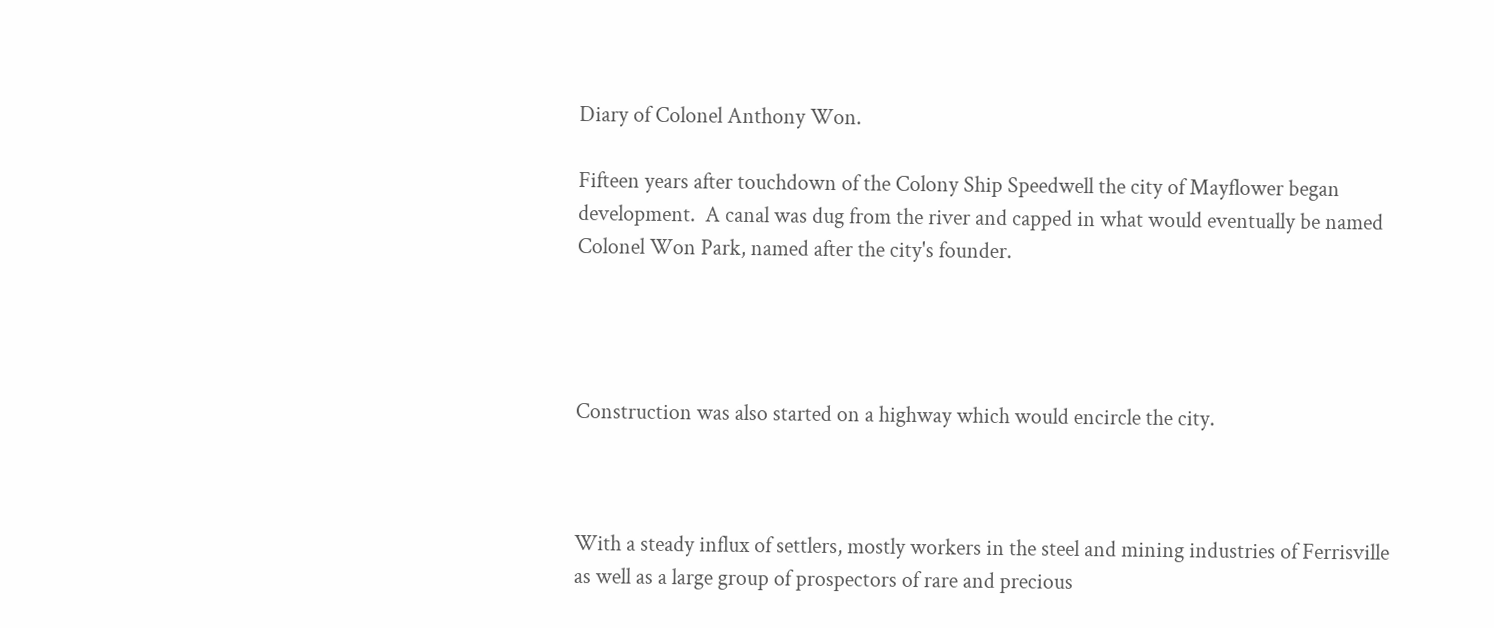Diary of Colonel Anthony Won.

Fifteen years after touchdown of the Colony Ship Speedwell the city of Mayflower began development.  A canal was dug from the river and capped in what would eventually be named Colonel Won Park, named after the city's founder.




Construction was also started on a highway which would encircle the city.



With a steady influx of settlers, mostly workers in the steel and mining industries of Ferrisville as well as a large group of prospectors of rare and precious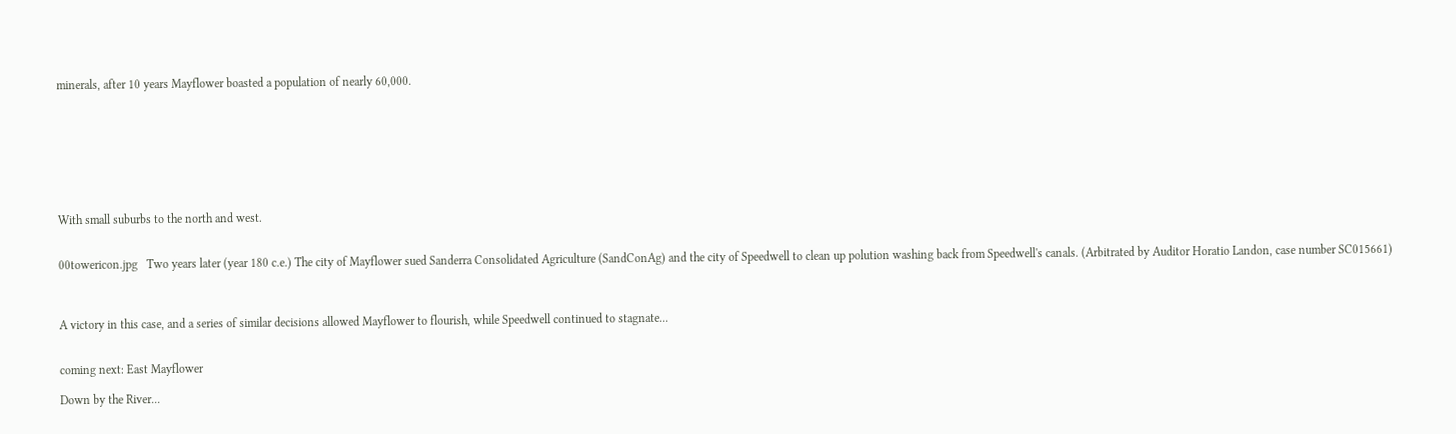minerals, after 10 years Mayflower boasted a population of nearly 60,000.








With small suburbs to the north and west.


00towericon.jpg   Two years later (year 180 c.e.) The city of Mayflower sued Sanderra Consolidated Agriculture (SandConAg) and the city of Speedwell to clean up polution washing back from Speedwell's canals. (Arbitrated by Auditor Horatio Landon, case number SC015661)



A victory in this case, and a series of similar decisions allowed Mayflower to flourish, while Speedwell continued to stagnate...


coming next: East Mayflower

Down by the River...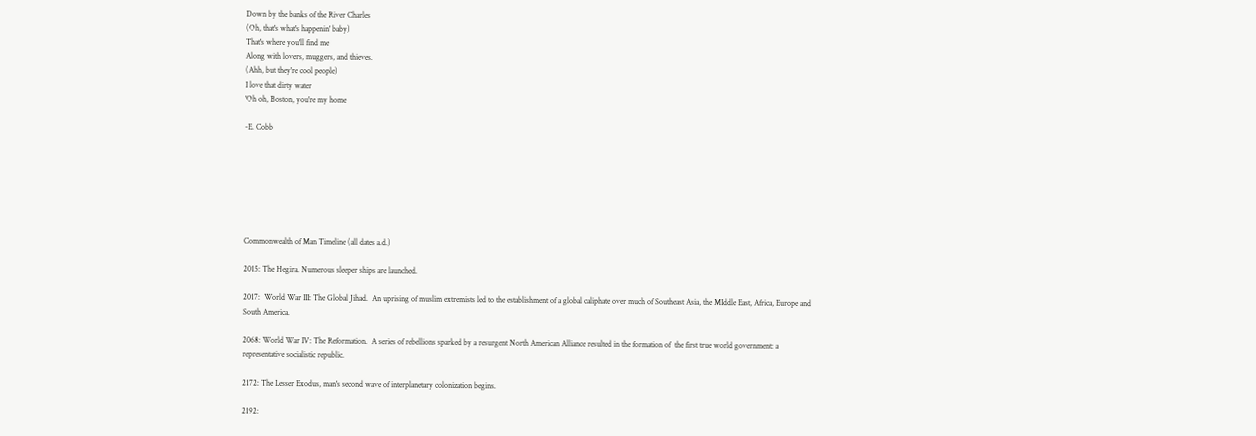Down by the banks of the River Charles
(Oh, that's what's happenin' baby)
That's where you'll find me
Along with lovers, muggers, and thieves.
(Ahh, but they're cool people)
I love that dirty water
'Oh oh, Boston, you're my home

-E. Cobb







Commonwealth of Man Timeline (all dates a.d.)

2015: The Hegira. Numerous sleeper ships are launched.

2017:  World War III: The Global Jihad.  An uprising of muslim extremists led to the establishment of a global caliphate over much of Southeast Asia, the MIddle East, Africa, Europe and South America.

2068: World War IV: The Reformation.  A series of rebellions sparked by a resurgent North American Alliance resulted in the formation of  the first true world government: a representative socialistic republic.

2172: The Lesser Exodus, man's second wave of interplanetary colonization begins.

2192: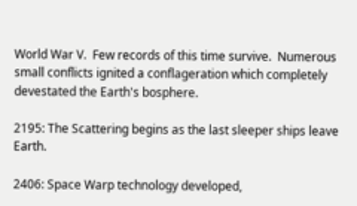World War V.  Few records of this time survive.  Numerous small conflicts ignited a conflageration which completely devestated the Earth's bosphere.

2195: The Scattering begins as the last sleeper ships leave Earth.

2406: Space Warp technology developed,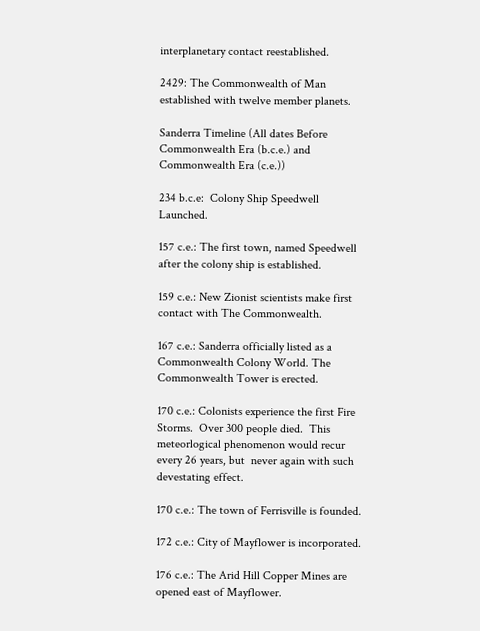interplanetary contact reestablished.

2429: The Commonwealth of Man established with twelve member planets.

Sanderra Timeline (All dates Before Commonwealth Era (b.c.e.) and Commonwealth Era (c.e.))

234 b.c.e:  Colony Ship Speedwell Launched.

157 c.e.: The first town, named Speedwell after the colony ship is established.

159 c.e.: New Zionist scientists make first contact with The Commonwealth.

167 c.e.: Sanderra officially listed as a Commonwealth Colony World. The Commonwealth Tower is erected.

170 c.e.: Colonists experience the first Fire Storms.  Over 300 people died.  This meteorlogical phenomenon would recur every 26 years, but  never again with such devestating effect.

170 c.e.: The town of Ferrisville is founded.

172 c.e.: City of Mayflower is incorporated.

176 c.e.: The Arid Hill Copper Mines are opened east of Mayflower.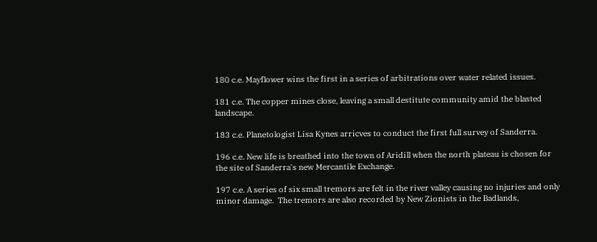180 c.e. Mayflower wins the first in a series of arbitrations over water related issues.

181 c.e. The copper mines close, leaving a small destitute community amid the blasted landscape.

183 c.e. Planetologist Lisa Kynes arricves to conduct the first full survey of Sanderra.

196 c.e. New life is breathed into the town of Aridill when the north plateau is chosen for the site of Sanderra's new Mercantile Exchange.

197 c.e. A series of six small tremors are felt in the river valley causing no injuries and only minor damage.  The tremors are also recorded by New Zionists in the Badlands,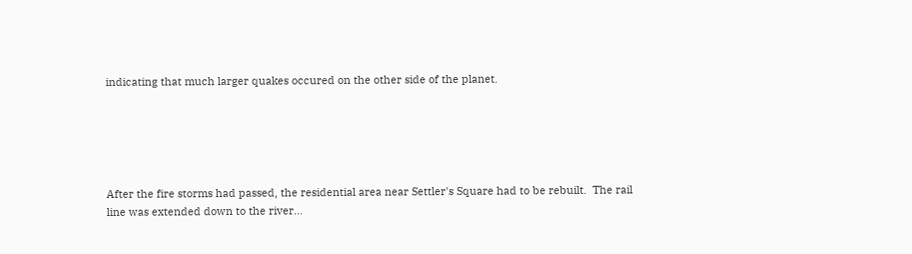indicating that much larger quakes occured on the other side of the planet.





After the fire storms had passed, the residential area near Settler's Square had to be rebuilt.  The rail line was extended down to the river...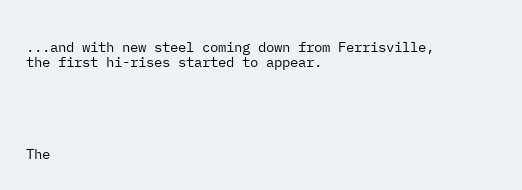...and with new steel coming down from Ferrisville, the first hi-rises started to appear.





The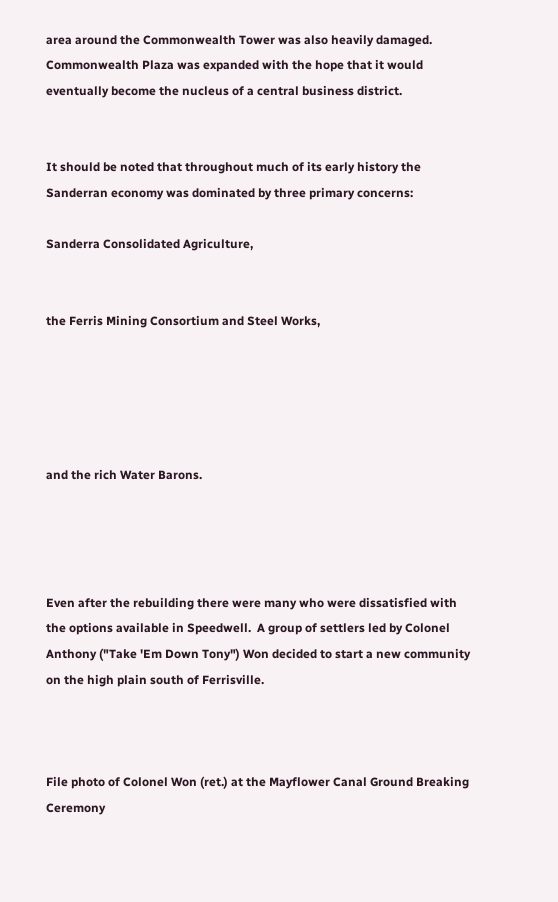area around the Commonwealth Tower was also heavily damaged.  Commonwealth Plaza was expanded with the hope that it would eventually become the nucleus of a central business district.


It should be noted that throughout much of its early history the Sanderran economy was dominated by three primary concerns:

Sanderra Consolidated Agriculture,


the Ferris Mining Consortium and Steel Works,





and the rich Water Barons.




Even after the rebuilding there were many who were dissatisfied with the options available in Speedwell.  A group of settlers led by Colonel Anthony ("Take 'Em Down Tony") Won decided to start a new community on the high plain south of Ferrisville.



File photo of Colonel Won (ret.) at the Mayflower Canal Ground Breaking Ceremony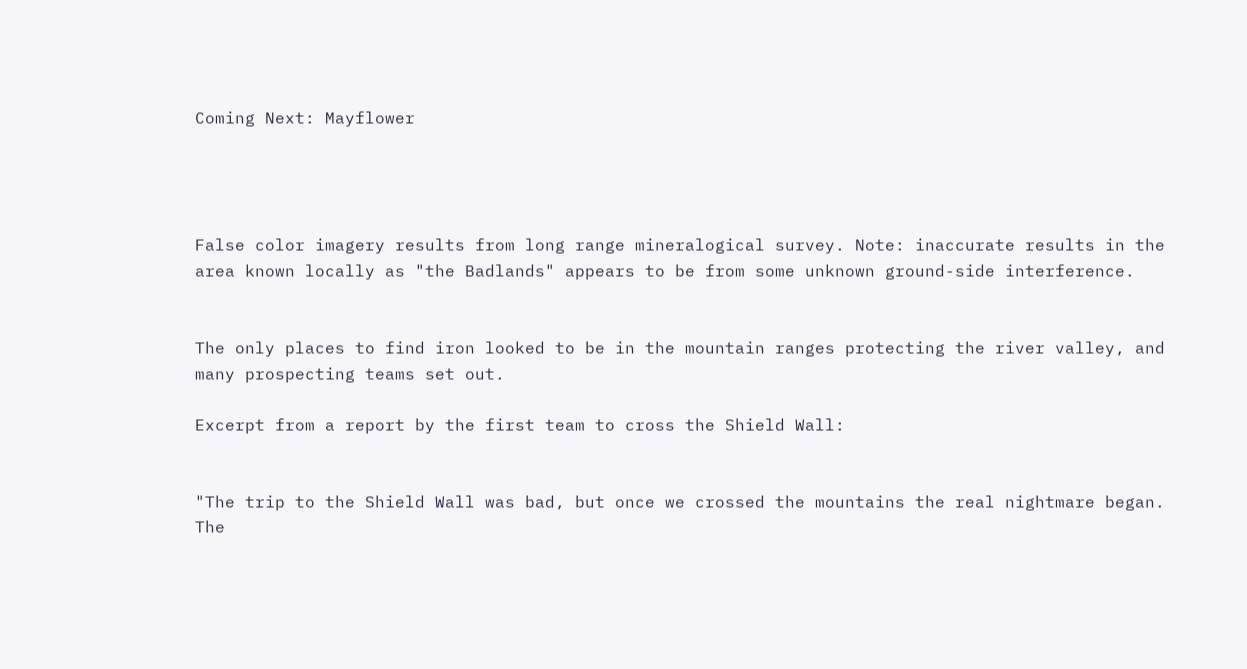Coming Next: Mayflower




False color imagery results from long range mineralogical survey. Note: inaccurate results in the area known locally as "the Badlands" appears to be from some unknown ground-side interference.


The only places to find iron looked to be in the mountain ranges protecting the river valley, and many prospecting teams set out.

Excerpt from a report by the first team to cross the Shield Wall:


"The trip to the Shield Wall was bad, but once we crossed the mountains the real nightmare began. The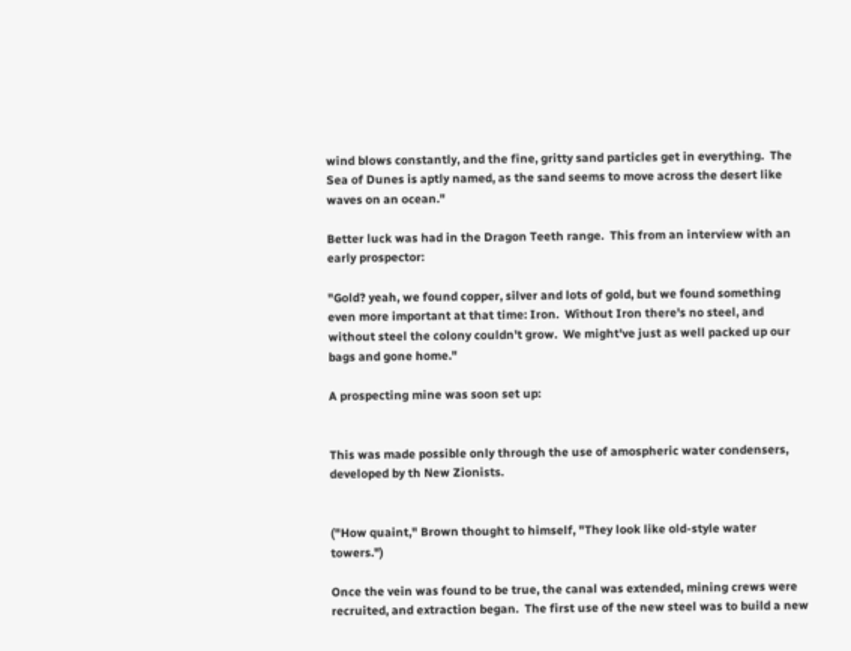wind blows constantly, and the fine, gritty sand particles get in everything.  The Sea of Dunes is aptly named, as the sand seems to move across the desert like waves on an ocean."

Better luck was had in the Dragon Teeth range.  This from an interview with an early prospector:

"Gold? yeah, we found copper, silver and lots of gold, but we found something even more important at that time: Iron.  Without Iron there's no steel, and without steel the colony couldn't grow.  We might've just as well packed up our bags and gone home."

A prospecting mine was soon set up:


This was made possible only through the use of amospheric water condensers, developed by th New Zionists.


("How quaint," Brown thought to himself, "They look like old-style water towers.")

Once the vein was found to be true, the canal was extended, mining crews were recruited, and extraction began.  The first use of the new steel was to build a new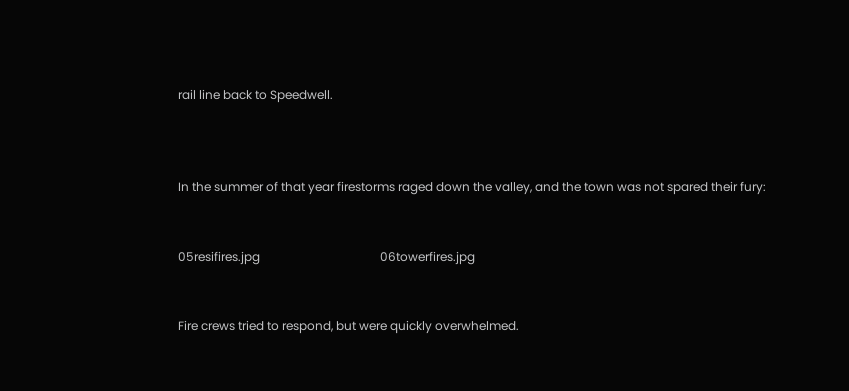rail line back to Speedwell.



In the summer of that year firestorms raged down the valley, and the town was not spared their fury:


05resifires.jpg                                        06towerfires.jpg


Fire crews tried to respond, but were quickly overwhelmed.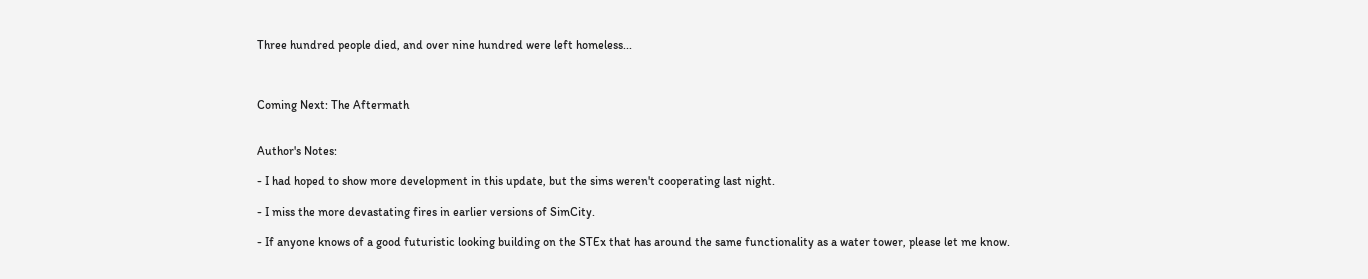Three hundred people died, and over nine hundred were left homeless...



Coming Next: The Aftermath


Author's Notes:

- I had hoped to show more development in this update, but the sims weren't cooperating last night.

- I miss the more devastating fires in earlier versions of SimCity.

- If anyone knows of a good futuristic looking building on the STEx that has around the same functionality as a water tower, please let me know.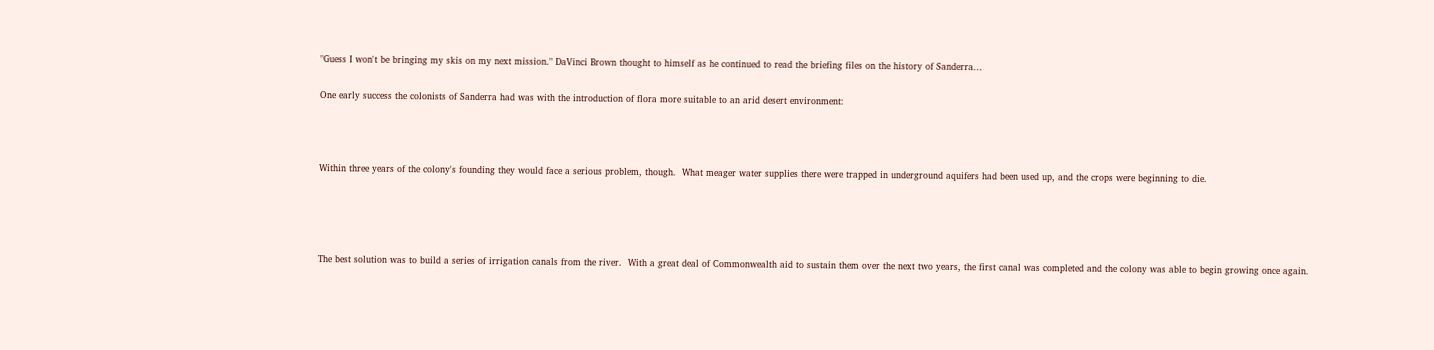"Guess I won't be bringing my skis on my next mission." DaVinci Brown thought to himself as he continued to read the briefing files on the history of Sanderra...

One early success the colonists of Sanderra had was with the introduction of flora more suitable to an arid desert environment:



Within three years of the colony's founding they would face a serious problem, though.  What meager water supplies there were trapped in underground aquifers had been used up, and the crops were beginning to die.




The best solution was to build a series of irrigation canals from the river.  With a great deal of Commonwealth aid to sustain them over the next two years, the first canal was completed and the colony was able to begin growing once again.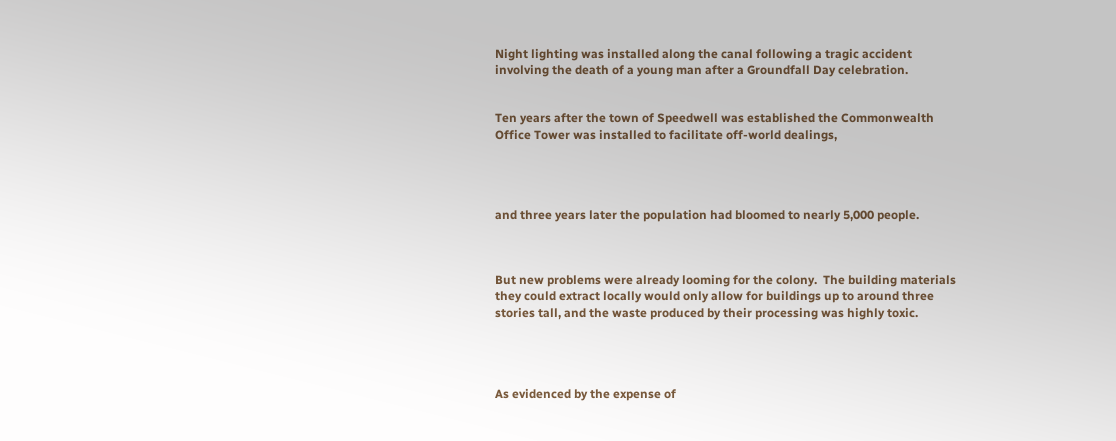Night lighting was installed along the canal following a tragic accident involving the death of a young man after a Groundfall Day celebration.


Ten years after the town of Speedwell was established the Commonwealth Office Tower was installed to facilitate off-world dealings,




and three years later the population had bloomed to nearly 5,000 people.



But new problems were already looming for the colony.  The building materials they could extract locally would only allow for buildings up to around three stories tall, and the waste produced by their processing was highly toxic.




As evidenced by the expense of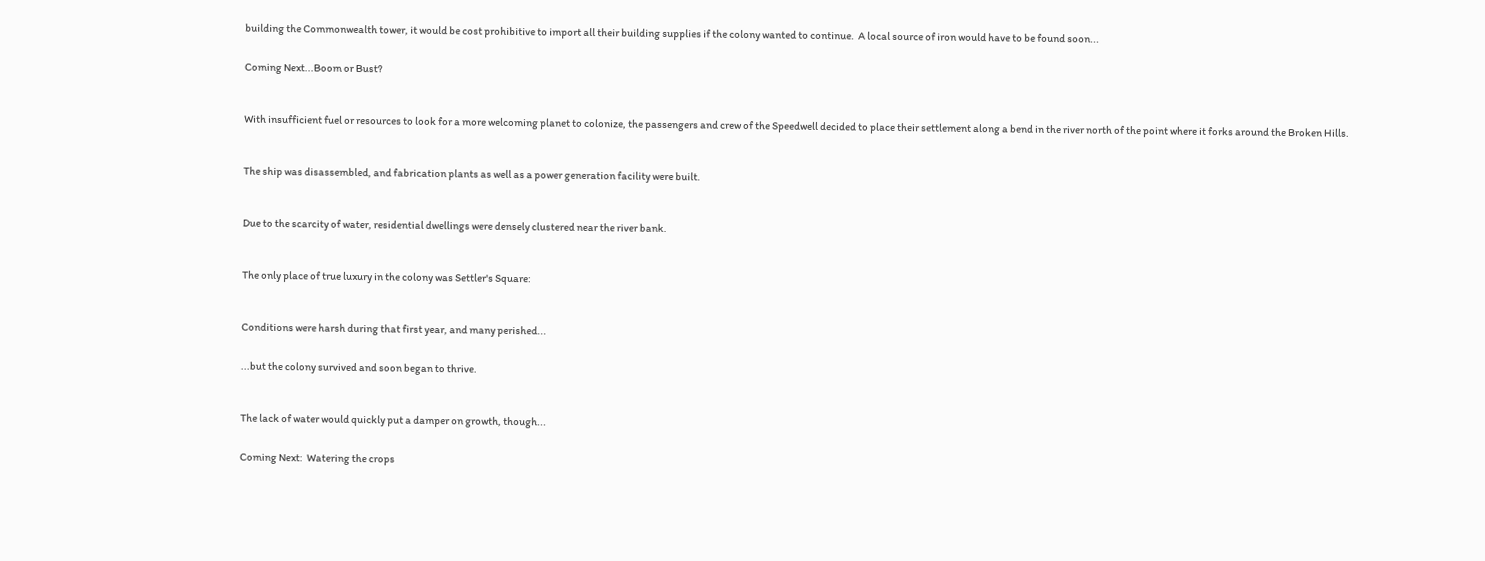building the Commonwealth tower, it would be cost prohibitive to import all their building supplies if the colony wanted to continue.  A local source of iron would have to be found soon...


Coming Next...Boom or Bust?



With insufficient fuel or resources to look for a more welcoming planet to colonize, the passengers and crew of the Speedwell decided to place their settlement along a bend in the river north of the point where it forks around the Broken Hills.



The ship was disassembled, and fabrication plants as well as a power generation facility were built.



Due to the scarcity of water, residential dwellings were densely clustered near the river bank.



The only place of true luxury in the colony was Settler's Square:



Conditions were harsh during that first year, and many perished...


...but the colony survived and soon began to thrive.



The lack of water would quickly put a damper on growth, though...


Coming Next:  Watering the crops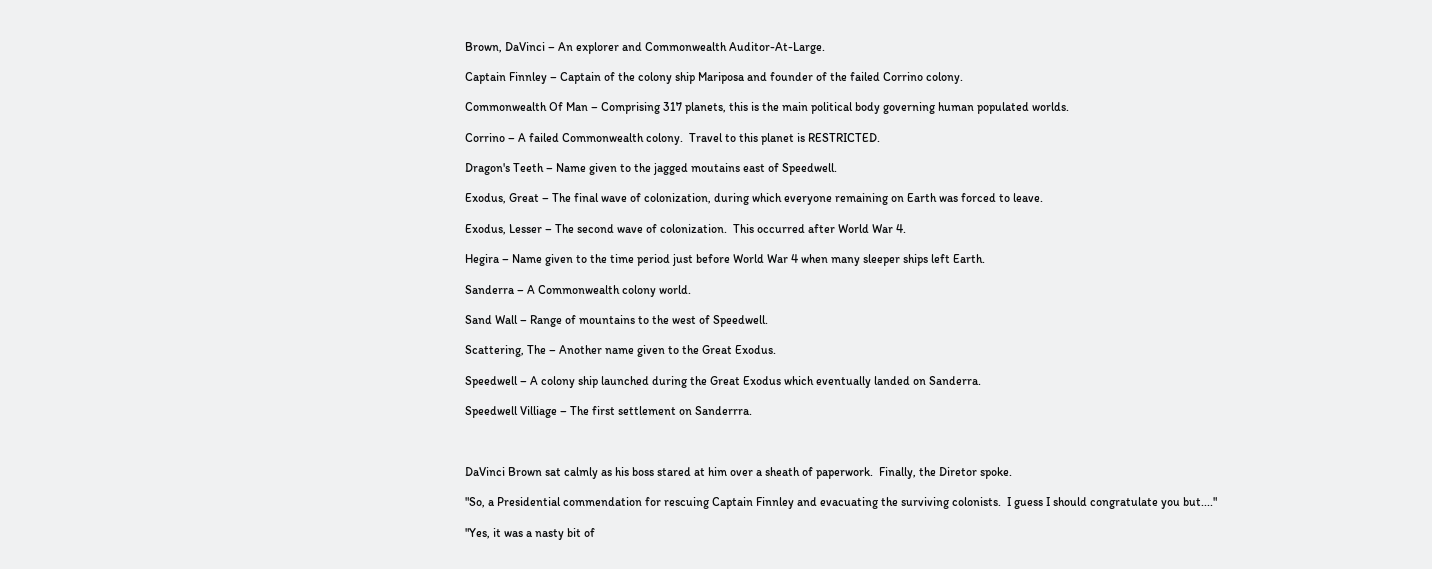Brown, DaVinci – An explorer and Commonwealth Auditor-At-Large.

Captain Finnley – Captain of the colony ship Mariposa and founder of the failed Corrino colony.

Commonwealth Of Man – Comprising 317 planets, this is the main political body governing human populated worlds.

Corrino – A failed Commonwealth colony.  Travel to this planet is RESTRICTED.

Dragon's Teeth – Name given to the jagged moutains east of Speedwell.

Exodus, Great – The final wave of colonization, during which everyone remaining on Earth was forced to leave.

Exodus, Lesser – The second wave of colonization.  This occurred after World War 4.

Hegira – Name given to the time period just before World War 4 when many sleeper ships left Earth.

Sanderra – A Commonwealth colony world.

Sand Wall – Range of mountains to the west of Speedwell.

Scattering, The – Another name given to the Great Exodus.

Speedwell – A colony ship launched during the Great Exodus which eventually landed on Sanderra.

Speedwell Villiage – The first settlement on Sanderrra.



DaVinci Brown sat calmly as his boss stared at him over a sheath of paperwork.  Finally, the Diretor spoke.

"So, a Presidential commendation for rescuing Captain Finnley and evacuating the surviving colonists.  I guess I should congratulate you but...."

"Yes, it was a nasty bit of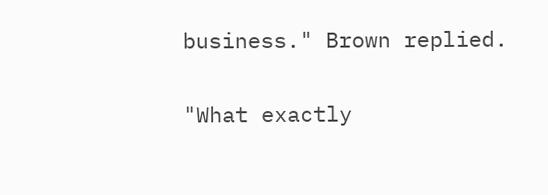business." Brown replied.

"What exactly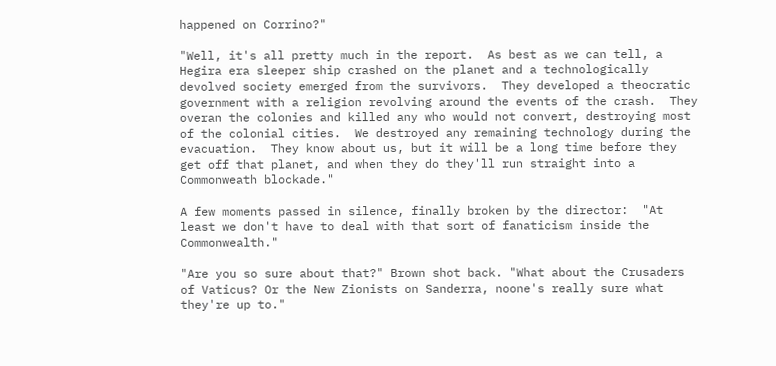happened on Corrino?"

"Well, it's all pretty much in the report.  As best as we can tell, a Hegira era sleeper ship crashed on the planet and a technologically devolved society emerged from the survivors.  They developed a theocratic government with a religion revolving around the events of the crash.  They overan the colonies and killed any who would not convert, destroying most of the colonial cities.  We destroyed any remaining technology during the evacuation.  They know about us, but it will be a long time before they get off that planet, and when they do they'll run straight into a Commonweath blockade."

A few moments passed in silence, finally broken by the director:  "At least we don't have to deal with that sort of fanaticism inside the Commonwealth."

"Are you so sure about that?" Brown shot back. "What about the Crusaders of Vaticus? Or the New Zionists on Sanderra, noone's really sure what they're up to."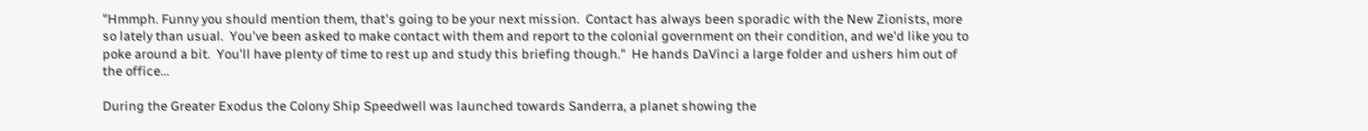"Hmmph. Funny you should mention them, that's going to be your next mission.  Contact has always been sporadic with the New Zionists, more so lately than usual.  You've been asked to make contact with them and report to the colonial government on their condition, and we'd like you to poke around a bit.  You'll have plenty of time to rest up and study this briefing though."  He hands DaVinci a large folder and ushers him out of the office...

During the Greater Exodus the Colony Ship Speedwell was launched towards Sanderra, a planet showing the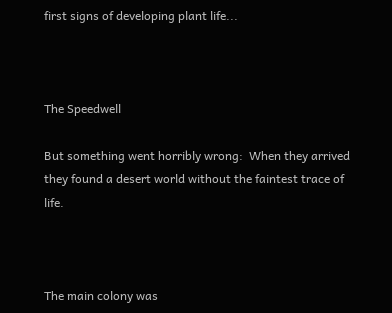first signs of developing plant life...



The Speedwell

But something went horribly wrong:  When they arrived they found a desert world without the faintest trace of life.



The main colony was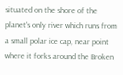situated on the shore of the planet's only river which runs from a small polar ice cap, near point where it forks around the Broken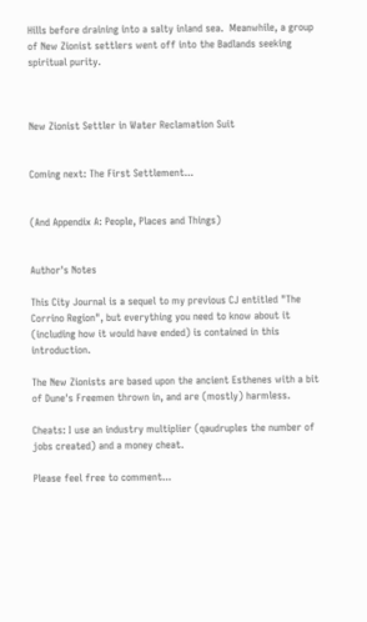Hills before draining into a salty inland sea.  Meanwhile, a group of New Zionist settlers went off into the Badlands seeking spiritual purity.



New Zionist Settler in Water Reclamation Suit


Coming next: The First Settlement...


(And Appendix A: People, Places and Things)


Author's Notes

This City Journal is a sequel to my previous CJ entitled "The Corrino Region", but everything you need to know about it (including how it would have ended) is contained in this introduction.

The New Zionists are based upon the ancient Esthenes with a bit of Dune's Freemen thrown in, and are (mostly) harmless.

Cheats: I use an industry multiplier (qaudruples the number of jobs created) and a money cheat.

Please feel free to comment...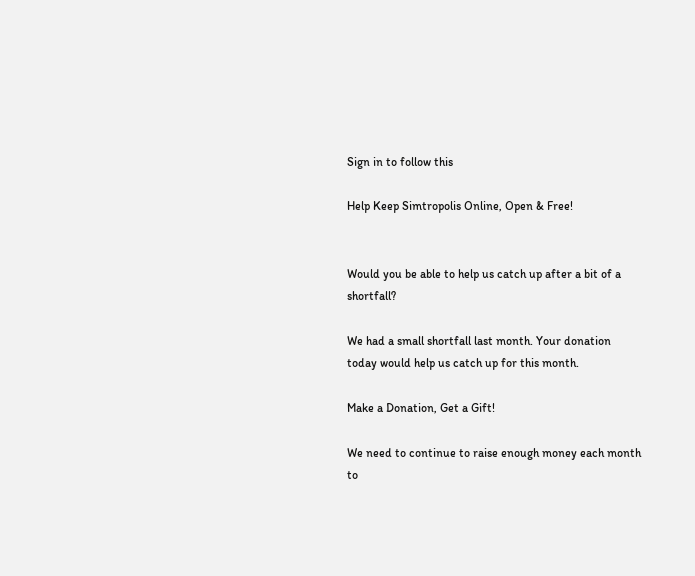Sign in to follow this

Help Keep Simtropolis Online, Open & Free!


Would you be able to help us catch up after a bit of a shortfall?

We had a small shortfall last month. Your donation today would help us catch up for this month.

Make a Donation, Get a Gift!

We need to continue to raise enough money each month to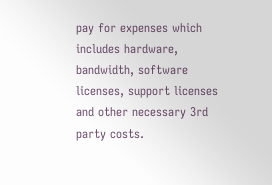pay for expenses which includes hardware, bandwidth, software licenses, support licenses and other necessary 3rd party costs.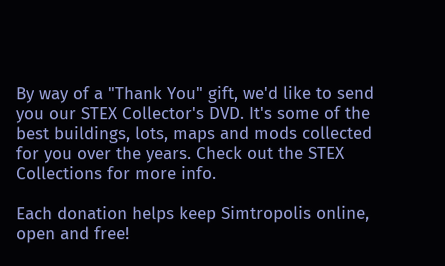By way of a "Thank You" gift, we'd like to send you our STEX Collector's DVD. It's some of the best buildings, lots, maps and mods collected for you over the years. Check out the STEX Collections for more info.

Each donation helps keep Simtropolis online, open and free!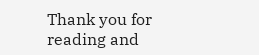Thank you for reading and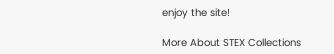enjoy the site!

More About STEX Collections